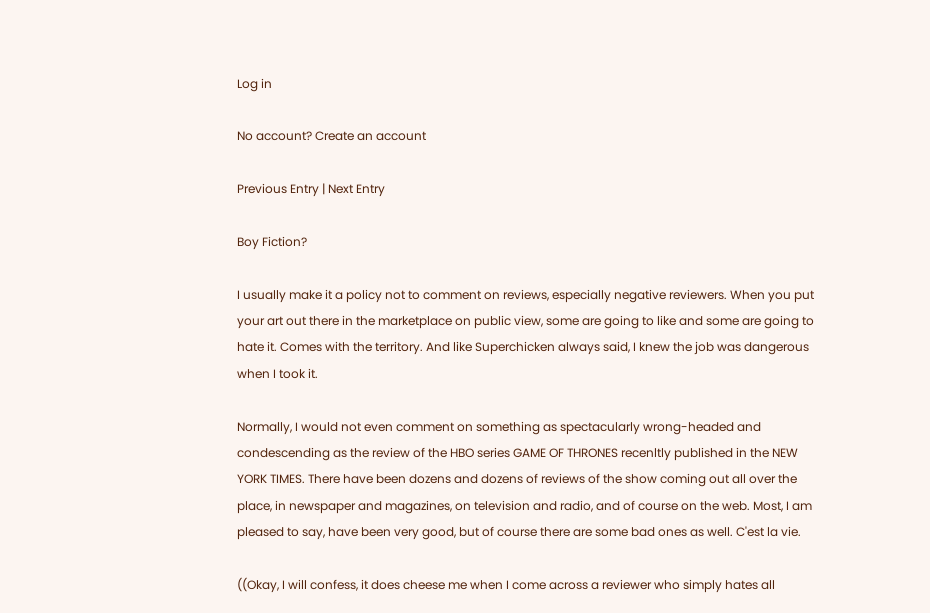Log in

No account? Create an account

Previous Entry | Next Entry

Boy Fiction?

I usually make it a policy not to comment on reviews, especially negative reviewers. When you put your art out there in the marketplace on public view, some are going to like and some are going to hate it. Comes with the territory. And like Superchicken always said, I knew the job was dangerous when I took it.

Normally, I would not even comment on something as spectacularly wrong-headed and condescending as the review of the HBO series GAME OF THRONES recenltly published in the NEW YORK TIMES. There have been dozens and dozens of reviews of the show coming out all over the place, in newspaper and magazines, on television and radio, and of course on the web. Most, I am pleased to say, have been very good, but of course there are some bad ones as well. C'est la vie.

((Okay, I will confess, it does cheese me when I come across a reviewer who simply hates all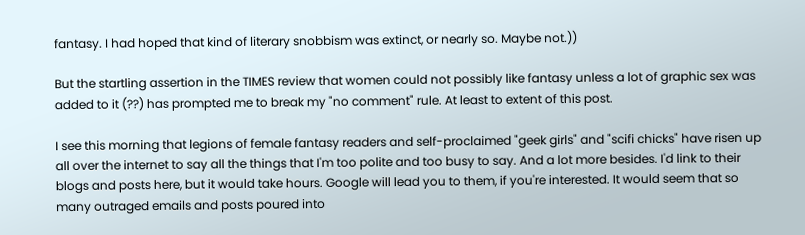fantasy. I had hoped that kind of literary snobbism was extinct, or nearly so. Maybe not.))

But the startling assertion in the TIMES review that women could not possibly like fantasy unless a lot of graphic sex was added to it (??) has prompted me to break my "no comment" rule. At least to extent of this post.

I see this morning that legions of female fantasy readers and self-proclaimed "geek girls" and "scifi chicks" have risen up all over the internet to say all the things that I'm too polite and too busy to say. And a lot more besides. I'd link to their blogs and posts here, but it would take hours. Google will lead you to them, if you're interested. It would seem that so many outraged emails and posts poured into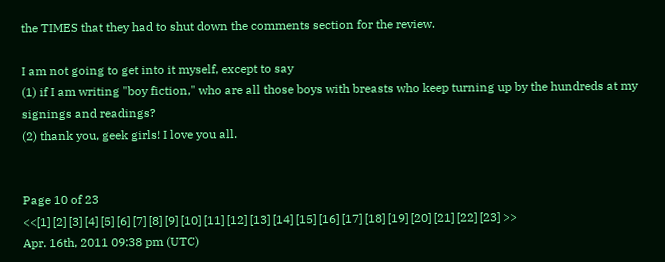the TIMES that they had to shut down the comments section for the review.

I am not going to get into it myself, except to say
(1) if I am writing "boy fiction," who are all those boys with breasts who keep turning up by the hundreds at my signings and readings?
(2) thank you, geek girls! I love you all.


Page 10 of 23
<<[1] [2] [3] [4] [5] [6] [7] [8] [9] [10] [11] [12] [13] [14] [15] [16] [17] [18] [19] [20] [21] [22] [23] >>
Apr. 16th, 2011 09:38 pm (UTC)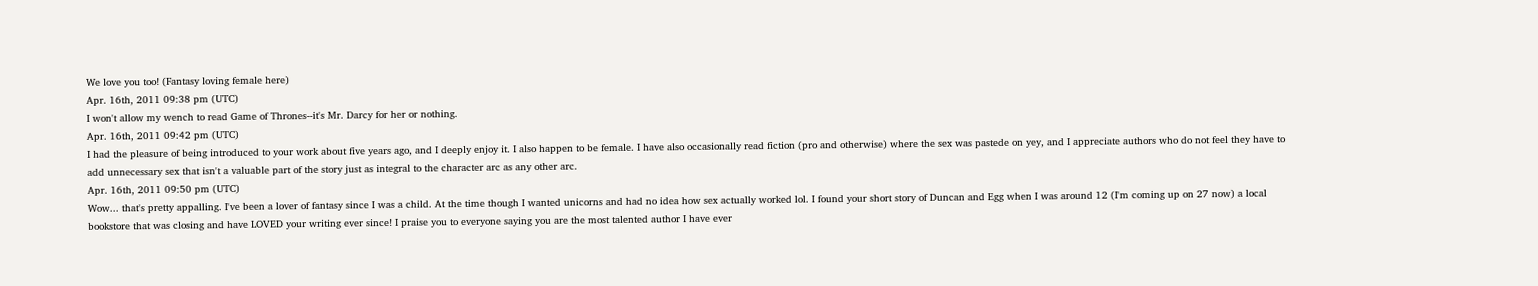We love you too! (Fantasy loving female here)
Apr. 16th, 2011 09:38 pm (UTC)
I won't allow my wench to read Game of Thrones--it's Mr. Darcy for her or nothing.
Apr. 16th, 2011 09:42 pm (UTC)
I had the pleasure of being introduced to your work about five years ago, and I deeply enjoy it. I also happen to be female. I have also occasionally read fiction (pro and otherwise) where the sex was pastede on yey, and I appreciate authors who do not feel they have to add unnecessary sex that isn't a valuable part of the story just as integral to the character arc as any other arc.
Apr. 16th, 2011 09:50 pm (UTC)
Wow... that's pretty appalling. I've been a lover of fantasy since I was a child. At the time though I wanted unicorns and had no idea how sex actually worked lol. I found your short story of Duncan and Egg when I was around 12 (I'm coming up on 27 now) a local bookstore that was closing and have LOVED your writing ever since! I praise you to everyone saying you are the most talented author I have ever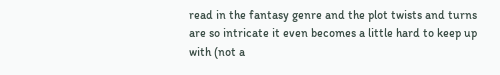read in the fantasy genre and the plot twists and turns are so intricate it even becomes a little hard to keep up with (not a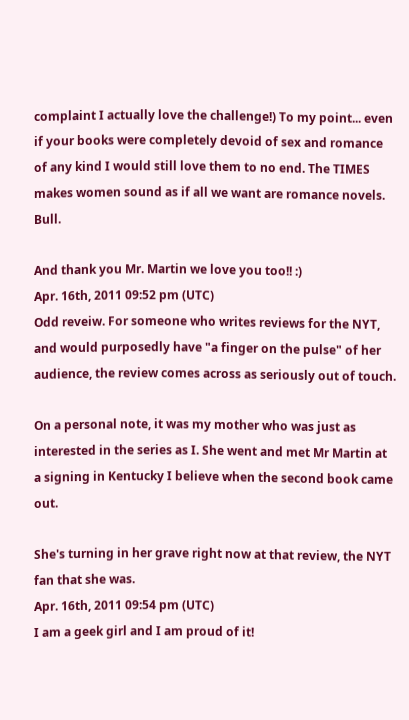complaint I actually love the challenge!) To my point... even if your books were completely devoid of sex and romance of any kind I would still love them to no end. The TIMES makes women sound as if all we want are romance novels. Bull.

And thank you Mr. Martin we love you too!! :)
Apr. 16th, 2011 09:52 pm (UTC)
Odd reveiw. For someone who writes reviews for the NYT, and would purposedly have "a finger on the pulse" of her audience, the review comes across as seriously out of touch.

On a personal note, it was my mother who was just as interested in the series as I. She went and met Mr Martin at a signing in Kentucky I believe when the second book came out.

She's turning in her grave right now at that review, the NYT fan that she was.
Apr. 16th, 2011 09:54 pm (UTC)
I am a geek girl and I am proud of it!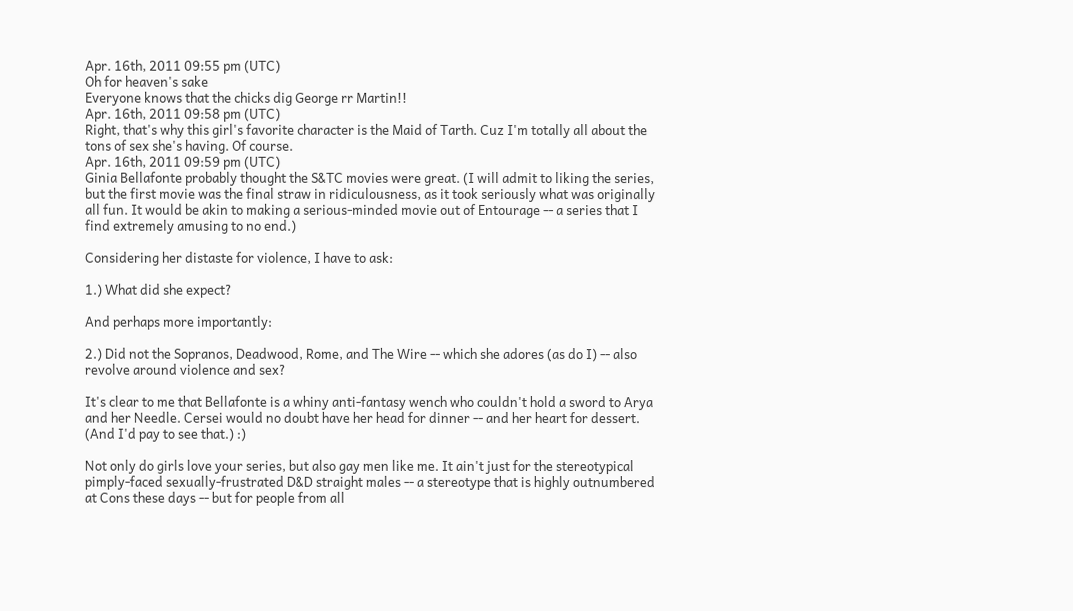Apr. 16th, 2011 09:55 pm (UTC)
Oh for heaven's sake
Everyone knows that the chicks dig George rr Martin!!
Apr. 16th, 2011 09:58 pm (UTC)
Right, that's why this girl's favorite character is the Maid of Tarth. Cuz I'm totally all about the tons of sex she's having. Of course.
Apr. 16th, 2011 09:59 pm (UTC)
Ginia Bellafonte probably thought the S&TC movies were great. (I will admit to liking the series, but the first movie was the final straw in ridiculousness, as it took seriously what was originally all fun. It would be akin to making a serious-minded movie out of Entourage -- a series that I find extremely amusing to no end.)

Considering her distaste for violence, I have to ask:

1.) What did she expect?

And perhaps more importantly:

2.) Did not the Sopranos, Deadwood, Rome, and The Wire -- which she adores (as do I) -- also revolve around violence and sex?

It's clear to me that Bellafonte is a whiny anti-fantasy wench who couldn't hold a sword to Arya and her Needle. Cersei would no doubt have her head for dinner -- and her heart for dessert. (And I'd pay to see that.) :)

Not only do girls love your series, but also gay men like me. It ain't just for the stereotypical pimply-faced sexually-frustrated D&D straight males -- a stereotype that is highly outnumbered at Cons these days -- but for people from all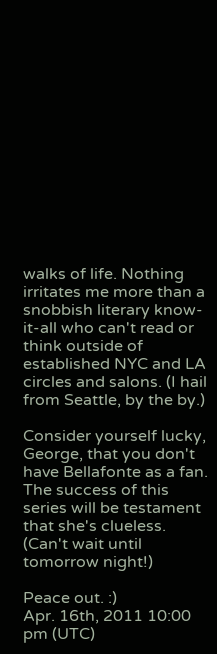walks of life. Nothing irritates me more than a snobbish literary know-it-all who can't read or think outside of established NYC and LA circles and salons. (I hail from Seattle, by the by.)

Consider yourself lucky, George, that you don't have Bellafonte as a fan. The success of this series will be testament that she's clueless. (Can't wait until tomorrow night!)

Peace out. :)
Apr. 16th, 2011 10:00 pm (UTC)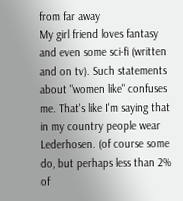from far away
My girl friend loves fantasy and even some sci-fi (written and on tv). Such statements about "women like" confuses me. That's like I'm saying that in my country people wear Lederhosen. (of course some do, but perhaps less than 2% of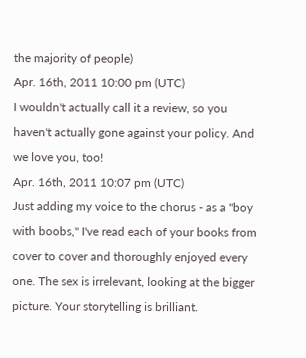the majority of people)
Apr. 16th, 2011 10:00 pm (UTC)
I wouldn't actually call it a review, so you haven't actually gone against your policy. And we love you, too!
Apr. 16th, 2011 10:07 pm (UTC)
Just adding my voice to the chorus - as a "boy with boobs," I've read each of your books from cover to cover and thoroughly enjoyed every one. The sex is irrelevant, looking at the bigger picture. Your storytelling is brilliant.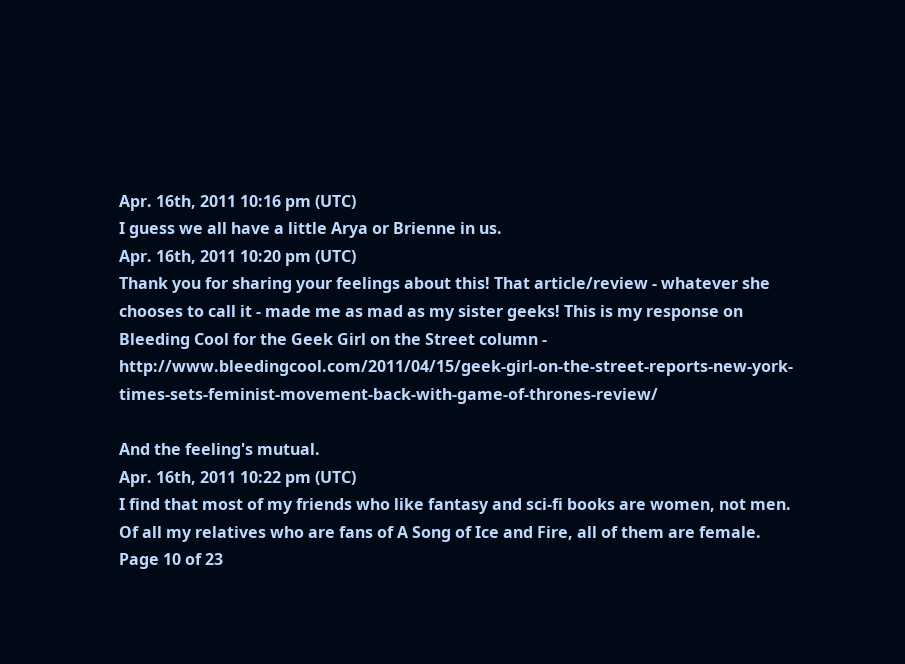Apr. 16th, 2011 10:16 pm (UTC)
I guess we all have a little Arya or Brienne in us.
Apr. 16th, 2011 10:20 pm (UTC)
Thank you for sharing your feelings about this! That article/review - whatever she chooses to call it - made me as mad as my sister geeks! This is my response on Bleeding Cool for the Geek Girl on the Street column - http://www.bleedingcool.com/2011/04/15/geek-girl-on-the-street-reports-new-york-times-sets-feminist-movement-back-with-game-of-thrones-review/

And the feeling's mutual.
Apr. 16th, 2011 10:22 pm (UTC)
I find that most of my friends who like fantasy and sci-fi books are women, not men. Of all my relatives who are fans of A Song of Ice and Fire, all of them are female.
Page 10 of 23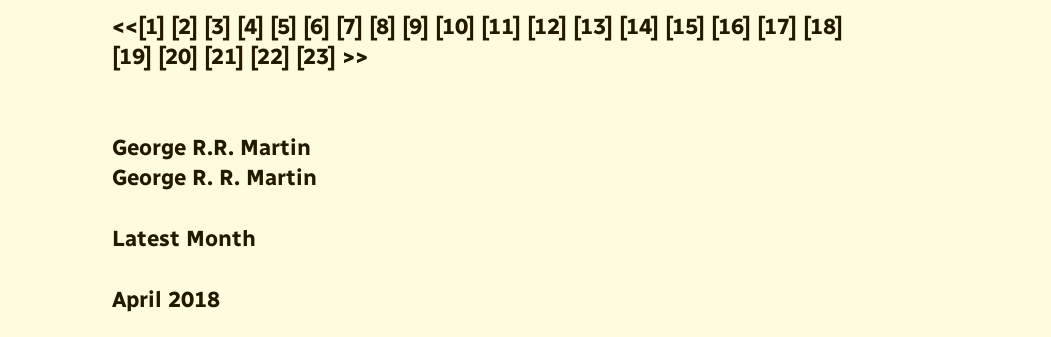<<[1] [2] [3] [4] [5] [6] [7] [8] [9] [10] [11] [12] [13] [14] [15] [16] [17] [18] [19] [20] [21] [22] [23] >>


George R.R. Martin
George R. R. Martin

Latest Month

April 2018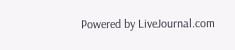Powered by LiveJournal.com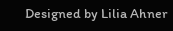Designed by Lilia Ahner